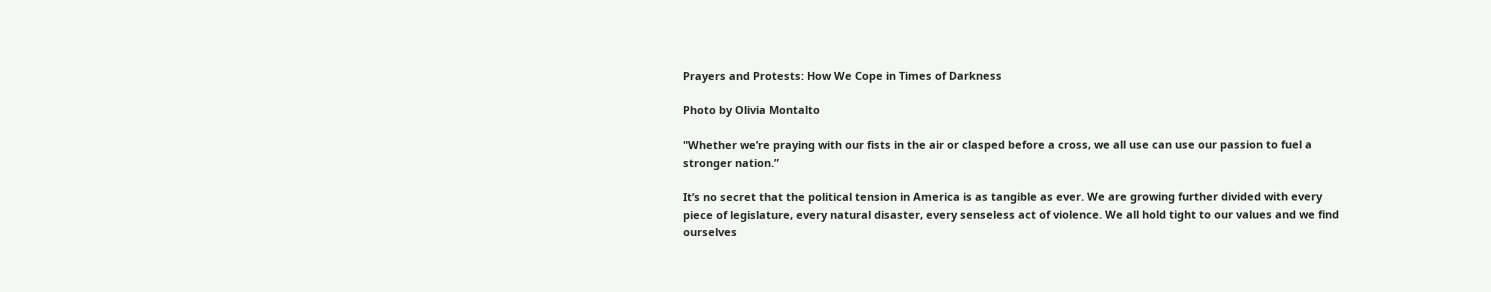Prayers and Protests: How We Cope in Times of Darkness

Photo by Olivia Montalto

"Whether we’re praying with our fists in the air or clasped before a cross, we all use can use our passion to fuel a stronger nation.”

It’s no secret that the political tension in America is as tangible as ever. We are growing further divided with every piece of legislature, every natural disaster, every senseless act of violence. We all hold tight to our values and we find ourselves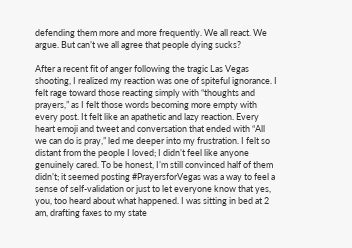defending them more and more frequently. We all react. We argue. But can’t we all agree that people dying sucks?

After a recent fit of anger following the tragic Las Vegas shooting, I realized my reaction was one of spiteful ignorance. I felt rage toward those reacting simply with “thoughts and prayers,” as I felt those words becoming more empty with every post. It felt like an apathetic and lazy reaction. Every heart emoji and tweet and conversation that ended with “All we can do is pray,” led me deeper into my frustration. I felt so distant from the people I loved; I didn’t feel like anyone genuinely cared. To be honest, I’m still convinced half of them didn’t; it seemed posting #PrayersforVegas was a way to feel a sense of self-validation or just to let everyone know that yes, you, too heard about what happened. I was sitting in bed at 2 am, drafting faxes to my state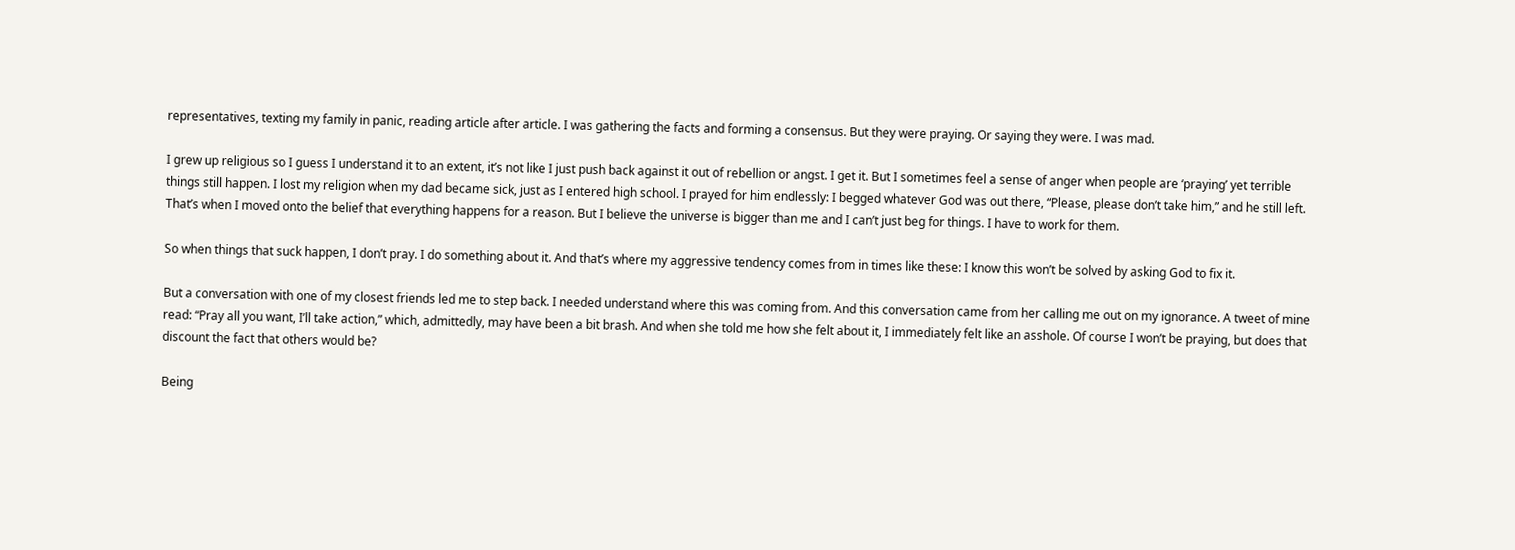representatives, texting my family in panic, reading article after article. I was gathering the facts and forming a consensus. But they were praying. Or saying they were. I was mad.

I grew up religious so I guess I understand it to an extent, it’s not like I just push back against it out of rebellion or angst. I get it. But I sometimes feel a sense of anger when people are ‘praying’ yet terrible things still happen. I lost my religion when my dad became sick, just as I entered high school. I prayed for him endlessly: I begged whatever God was out there, “Please, please don’t take him,” and he still left. That’s when I moved onto the belief that everything happens for a reason. But I believe the universe is bigger than me and I can’t just beg for things. I have to work for them.

So when things that suck happen, I don’t pray. I do something about it. And that’s where my aggressive tendency comes from in times like these: I know this won’t be solved by asking God to fix it.

But a conversation with one of my closest friends led me to step back. I needed understand where this was coming from. And this conversation came from her calling me out on my ignorance. A tweet of mine read: “Pray all you want, I’ll take action,” which, admittedly, may have been a bit brash. And when she told me how she felt about it, I immediately felt like an asshole. Of course I won’t be praying, but does that discount the fact that others would be?

Being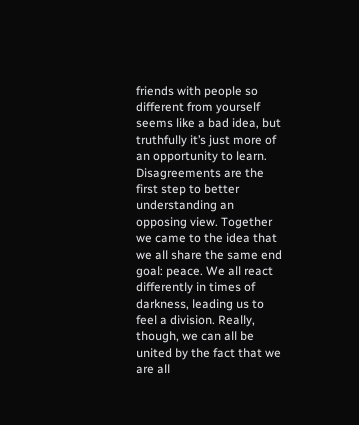friends with people so different from yourself seems like a bad idea, but truthfully it’s just more of an opportunity to learn. Disagreements are the first step to better understanding an opposing view. Together we came to the idea that we all share the same end goal: peace. We all react differently in times of darkness, leading us to feel a division. Really, though, we can all be united by the fact that we are all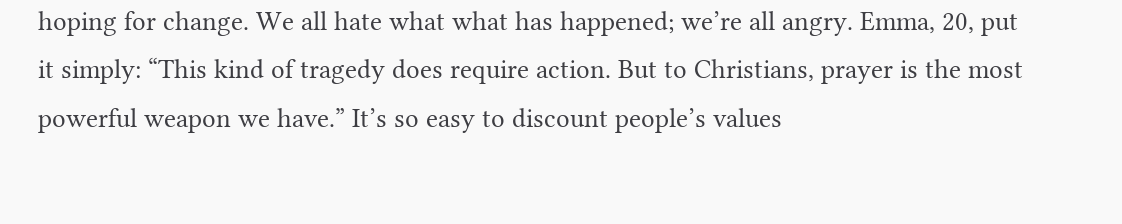hoping for change. We all hate what what has happened; we’re all angry. Emma, 20, put it simply: “This kind of tragedy does require action. But to Christians, prayer is the most powerful weapon we have.” It’s so easy to discount people’s values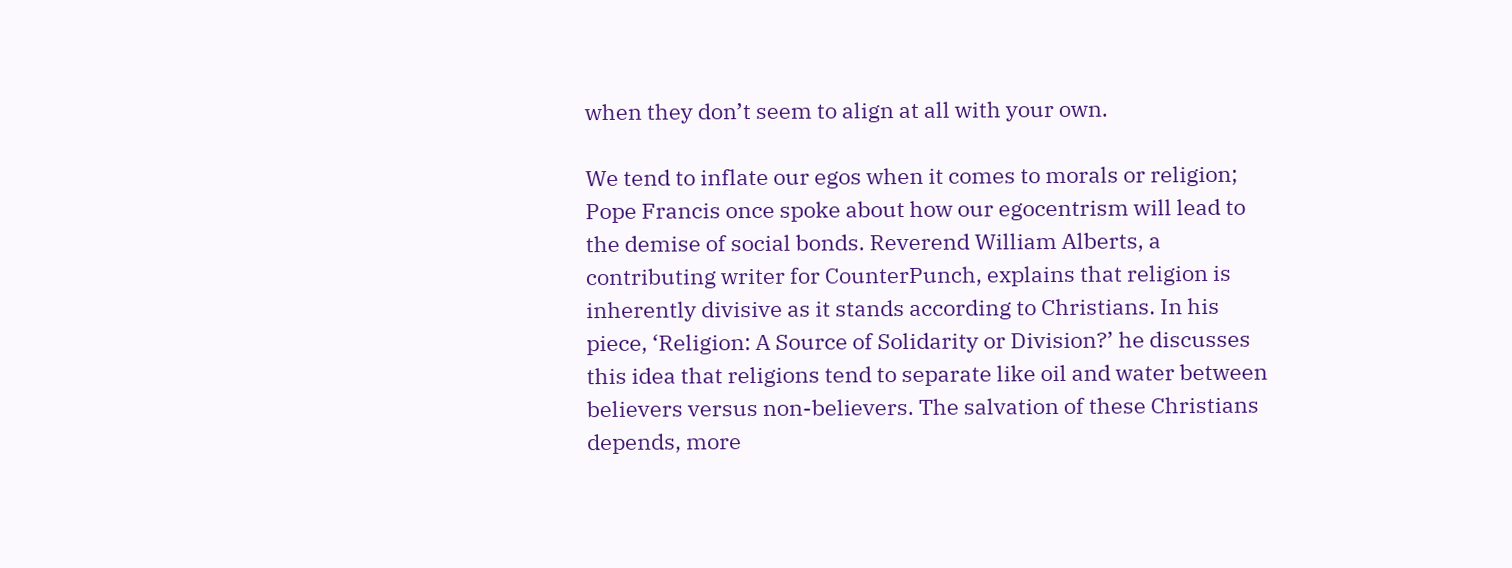when they don’t seem to align at all with your own.

We tend to inflate our egos when it comes to morals or religion; Pope Francis once spoke about how our egocentrism will lead to the demise of social bonds. Reverend William Alberts, a contributing writer for CounterPunch, explains that religion is inherently divisive as it stands according to Christians. In his piece, ‘Religion: A Source of Solidarity or Division?’ he discusses this idea that religions tend to separate like oil and water between believers versus non-believers. The salvation of these Christians depends, more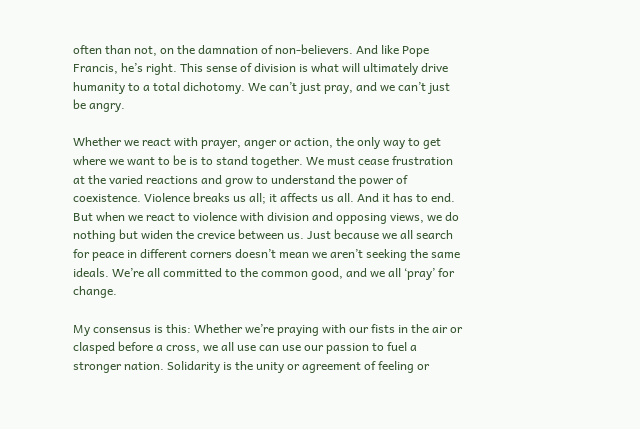often than not, on the damnation of non-believers. And like Pope Francis, he’s right. This sense of division is what will ultimately drive humanity to a total dichotomy. We can’t just pray, and we can’t just be angry.

Whether we react with prayer, anger or action, the only way to get where we want to be is to stand together. We must cease frustration at the varied reactions and grow to understand the power of coexistence. Violence breaks us all; it affects us all. And it has to end. But when we react to violence with division and opposing views, we do nothing but widen the crevice between us. Just because we all search for peace in different corners doesn’t mean we aren’t seeking the same ideals. We’re all committed to the common good, and we all ‘pray’ for change.

My consensus is this: Whether we’re praying with our fists in the air or clasped before a cross, we all use can use our passion to fuel a stronger nation. Solidarity is the unity or agreement of feeling or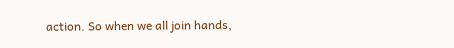action. So when we all join hands,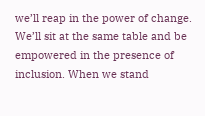we’ll reap in the power of change. We’ll sit at the same table and be empowered in the presence of inclusion. When we stand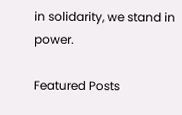in solidarity, we stand in power.

Featured Posts